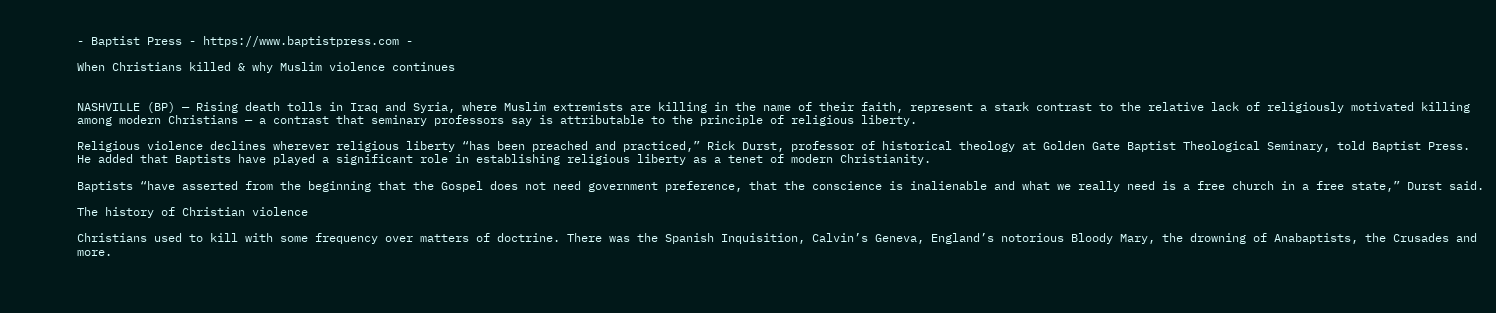- Baptist Press - https://www.baptistpress.com -

When Christians killed & why Muslim violence continues


NASHVILLE (BP) — Rising death tolls in Iraq and Syria, where Muslim extremists are killing in the name of their faith, represent a stark contrast to the relative lack of religiously motivated killing among modern Christians — a contrast that seminary professors say is attributable to the principle of religious liberty.

Religious violence declines wherever religious liberty “has been preached and practiced,” Rick Durst, professor of historical theology at Golden Gate Baptist Theological Seminary, told Baptist Press. He added that Baptists have played a significant role in establishing religious liberty as a tenet of modern Christianity.

Baptists “have asserted from the beginning that the Gospel does not need government preference, that the conscience is inalienable and what we really need is a free church in a free state,” Durst said.

The history of Christian violence

Christians used to kill with some frequency over matters of doctrine. There was the Spanish Inquisition, Calvin’s Geneva, England’s notorious Bloody Mary, the drowning of Anabaptists, the Crusades and more.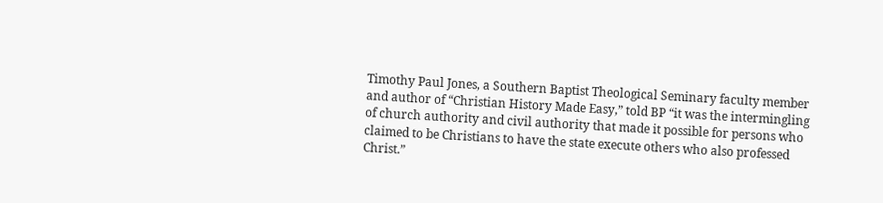Timothy Paul Jones, a Southern Baptist Theological Seminary faculty member and author of “Christian History Made Easy,” told BP “it was the intermingling of church authority and civil authority that made it possible for persons who claimed to be Christians to have the state execute others who also professed Christ.”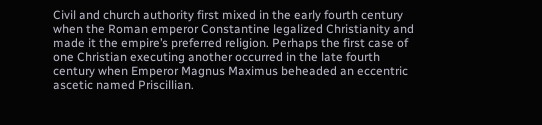Civil and church authority first mixed in the early fourth century when the Roman emperor Constantine legalized Christianity and made it the empire’s preferred religion. Perhaps the first case of one Christian executing another occurred in the late fourth century when Emperor Magnus Maximus beheaded an eccentric ascetic named Priscillian.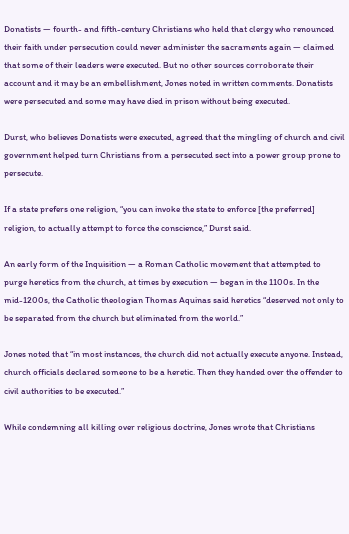Donatists — fourth- and fifth-century Christians who held that clergy who renounced their faith under persecution could never administer the sacraments again — claimed that some of their leaders were executed. But no other sources corroborate their account and it may be an embellishment, Jones noted in written comments. Donatists were persecuted and some may have died in prison without being executed.

Durst, who believes Donatists were executed, agreed that the mingling of church and civil government helped turn Christians from a persecuted sect into a power group prone to persecute.

If a state prefers one religion, “you can invoke the state to enforce [the preferred] religion, to actually attempt to force the conscience,” Durst said.

An early form of the Inquisition — a Roman Catholic movement that attempted to purge heretics from the church, at times by execution — began in the 1100s. In the mid-1200s, the Catholic theologian Thomas Aquinas said heretics “deserved not only to be separated from the church but eliminated from the world.”

Jones noted that “in most instances, the church did not actually execute anyone. Instead, church officials declared someone to be a heretic. Then they handed over the offender to civil authorities to be executed.”

While condemning all killing over religious doctrine, Jones wrote that Christians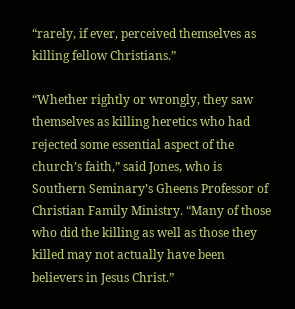“rarely, if ever, perceived themselves as killing fellow Christians.”

“Whether rightly or wrongly, they saw themselves as killing heretics who had rejected some essential aspect of the church’s faith,” said Jones, who is Southern Seminary’s Gheens Professor of Christian Family Ministry. “Many of those who did the killing as well as those they killed may not actually have been believers in Jesus Christ.”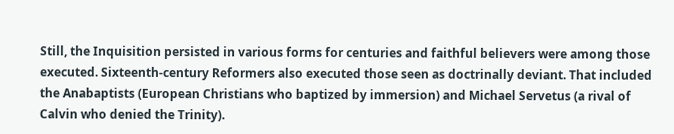Still, the Inquisition persisted in various forms for centuries and faithful believers were among those executed. Sixteenth-century Reformers also executed those seen as doctrinally deviant. That included the Anabaptists (European Christians who baptized by immersion) and Michael Servetus (a rival of Calvin who denied the Trinity).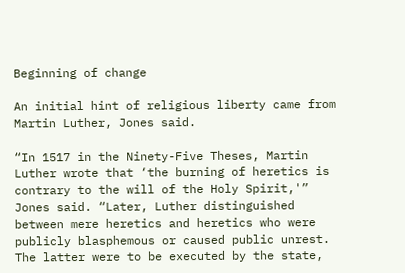Beginning of change

An initial hint of religious liberty came from Martin Luther, Jones said.

“In 1517 in the Ninety-Five Theses, Martin Luther wrote that ‘the burning of heretics is contrary to the will of the Holy Spirit,'” Jones said. “Later, Luther distinguished between mere heretics and heretics who were publicly blasphemous or caused public unrest. The latter were to be executed by the state,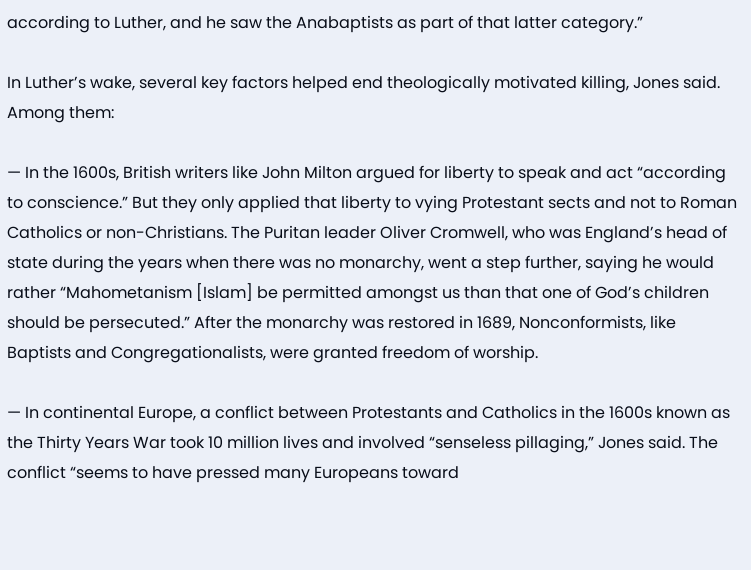according to Luther, and he saw the Anabaptists as part of that latter category.”

In Luther’s wake, several key factors helped end theologically motivated killing, Jones said. Among them:

— In the 1600s, British writers like John Milton argued for liberty to speak and act “according to conscience.” But they only applied that liberty to vying Protestant sects and not to Roman Catholics or non-Christians. The Puritan leader Oliver Cromwell, who was England’s head of state during the years when there was no monarchy, went a step further, saying he would rather “Mahometanism [Islam] be permitted amongst us than that one of God’s children should be persecuted.” After the monarchy was restored in 1689, Nonconformists, like Baptists and Congregationalists, were granted freedom of worship.

— In continental Europe, a conflict between Protestants and Catholics in the 1600s known as the Thirty Years War took 10 million lives and involved “senseless pillaging,” Jones said. The conflict “seems to have pressed many Europeans toward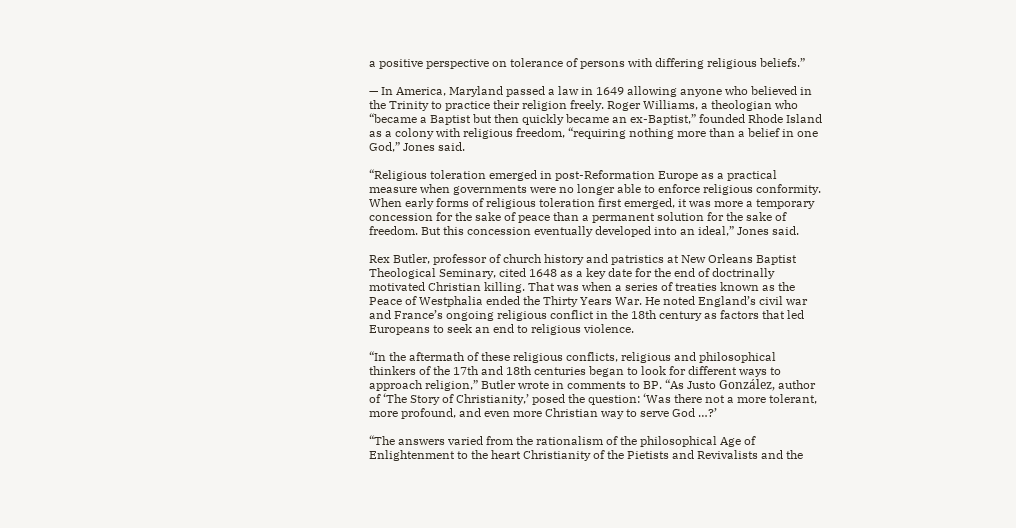a positive perspective on tolerance of persons with differing religious beliefs.”

— In America, Maryland passed a law in 1649 allowing anyone who believed in the Trinity to practice their religion freely. Roger Williams, a theologian who “became a Baptist but then quickly became an ex-Baptist,” founded Rhode Island as a colony with religious freedom, “requiring nothing more than a belief in one God,” Jones said.

“Religious toleration emerged in post-Reformation Europe as a practical measure when governments were no longer able to enforce religious conformity. When early forms of religious toleration first emerged, it was more a temporary concession for the sake of peace than a permanent solution for the sake of freedom. But this concession eventually developed into an ideal,” Jones said.

Rex Butler, professor of church history and patristics at New Orleans Baptist Theological Seminary, cited 1648 as a key date for the end of doctrinally motivated Christian killing. That was when a series of treaties known as the Peace of Westphalia ended the Thirty Years War. He noted England’s civil war and France’s ongoing religious conflict in the 18th century as factors that led Europeans to seek an end to religious violence.

“In the aftermath of these religious conflicts, religious and philosophical thinkers of the 17th and 18th centuries began to look for different ways to approach religion,” Butler wrote in comments to BP. “As Justo González, author of ‘The Story of Christianity,’ posed the question: ‘Was there not a more tolerant, more profound, and even more Christian way to serve God …?’

“The answers varied from the rationalism of the philosophical Age of Enlightenment to the heart Christianity of the Pietists and Revivalists and the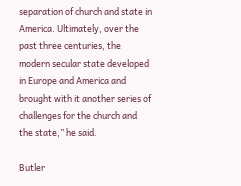separation of church and state in America. Ultimately, over the past three centuries, the modern secular state developed in Europe and America and brought with it another series of challenges for the church and the state,” he said.

Butler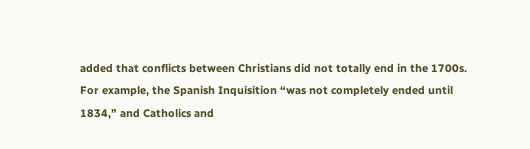added that conflicts between Christians did not totally end in the 1700s. For example, the Spanish Inquisition “was not completely ended until 1834,” and Catholics and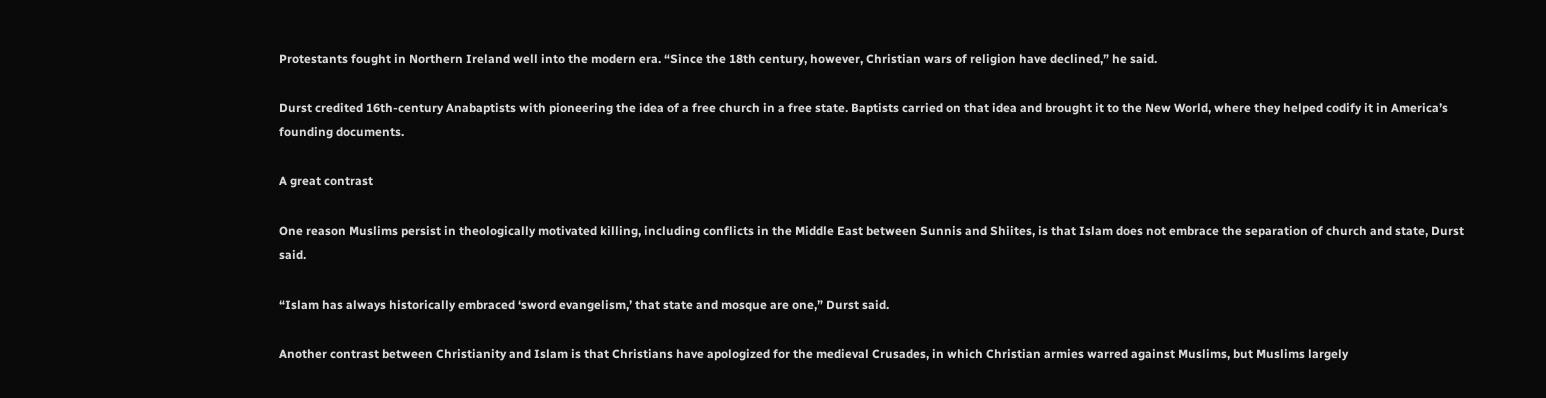Protestants fought in Northern Ireland well into the modern era. “Since the 18th century, however, Christian wars of religion have declined,” he said.

Durst credited 16th-century Anabaptists with pioneering the idea of a free church in a free state. Baptists carried on that idea and brought it to the New World, where they helped codify it in America’s founding documents.

A great contrast

One reason Muslims persist in theologically motivated killing, including conflicts in the Middle East between Sunnis and Shiites, is that Islam does not embrace the separation of church and state, Durst said.

“Islam has always historically embraced ‘sword evangelism,’ that state and mosque are one,” Durst said.

Another contrast between Christianity and Islam is that Christians have apologized for the medieval Crusades, in which Christian armies warred against Muslims, but Muslims largely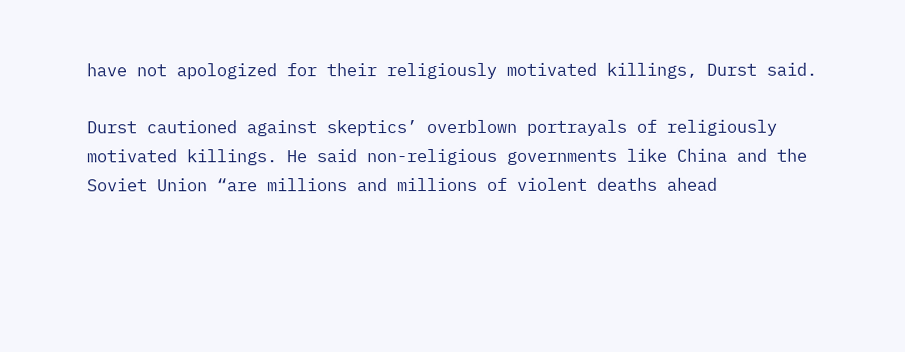have not apologized for their religiously motivated killings, Durst said.

Durst cautioned against skeptics’ overblown portrayals of religiously motivated killings. He said non-religious governments like China and the Soviet Union “are millions and millions of violent deaths ahead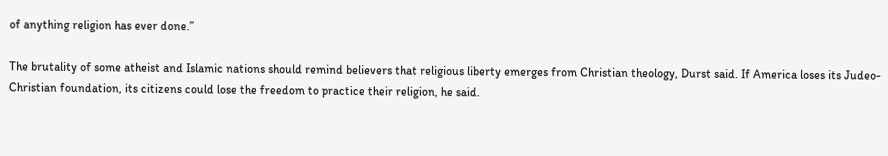of anything religion has ever done.”

The brutality of some atheist and Islamic nations should remind believers that religious liberty emerges from Christian theology, Durst said. If America loses its Judeo-Christian foundation, its citizens could lose the freedom to practice their religion, he said.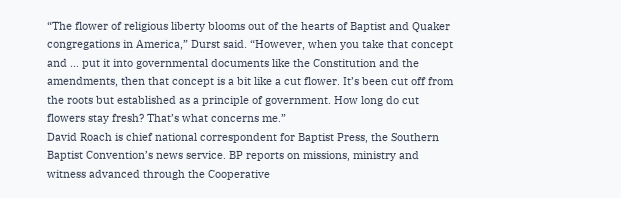“The flower of religious liberty blooms out of the hearts of Baptist and Quaker congregations in America,” Durst said. “However, when you take that concept and … put it into governmental documents like the Constitution and the amendments, then that concept is a bit like a cut flower. It’s been cut off from the roots but established as a principle of government. How long do cut flowers stay fresh? That’s what concerns me.”
David Roach is chief national correspondent for Baptist Press, the Southern Baptist Convention’s news service. BP reports on missions, ministry and witness advanced through the Cooperative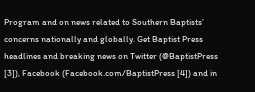Program and on news related to Southern Baptists’ concerns nationally and globally. Get Baptist Press headlines and breaking news on Twitter (@BaptistPress [3]), Facebook (Facebook.com/BaptistPress [4]) and in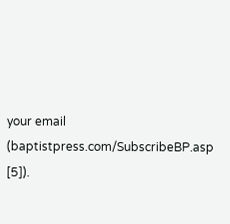your email (baptistpress.com/SubscribeBP.asp [5]).